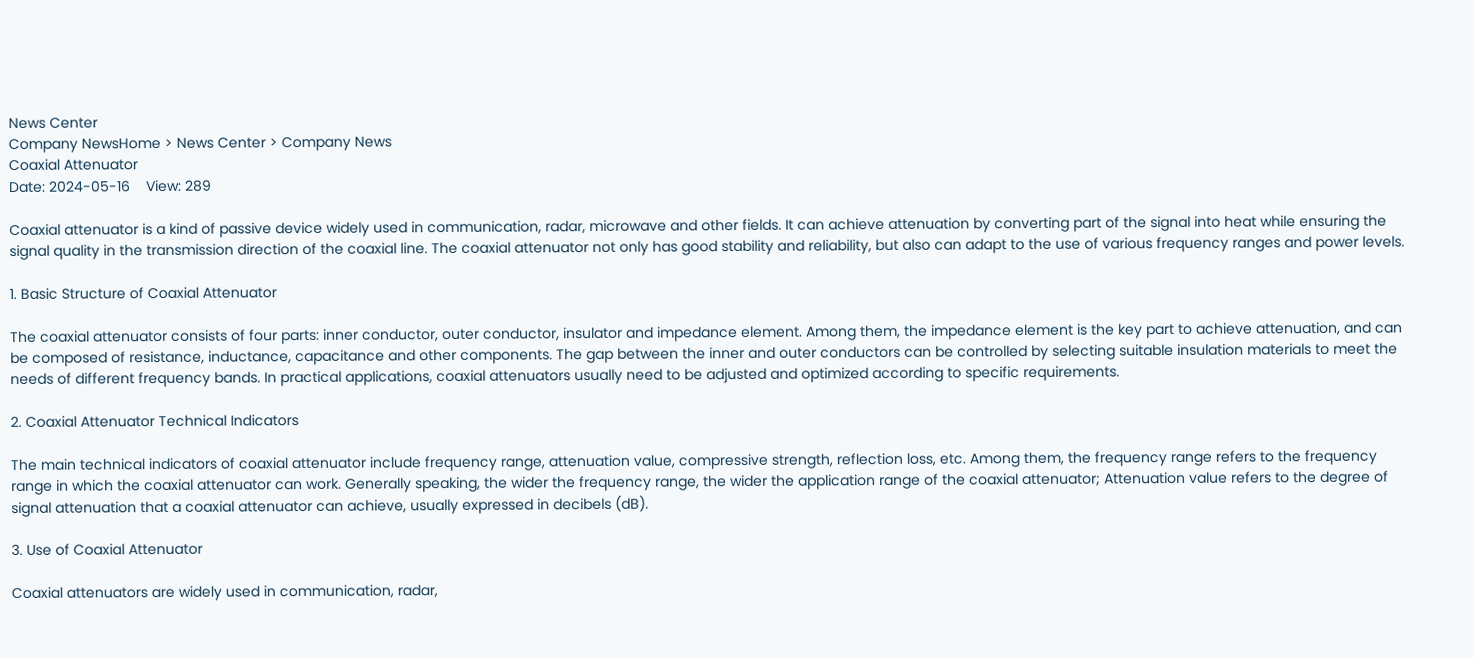News Center
Company NewsHome > News Center > Company News
Coaxial Attenuator
Date: 2024-05-16    View: 289

Coaxial attenuator is a kind of passive device widely used in communication, radar, microwave and other fields. It can achieve attenuation by converting part of the signal into heat while ensuring the signal quality in the transmission direction of the coaxial line. The coaxial attenuator not only has good stability and reliability, but also can adapt to the use of various frequency ranges and power levels.

1. Basic Structure of Coaxial Attenuator

The coaxial attenuator consists of four parts: inner conductor, outer conductor, insulator and impedance element. Among them, the impedance element is the key part to achieve attenuation, and can be composed of resistance, inductance, capacitance and other components. The gap between the inner and outer conductors can be controlled by selecting suitable insulation materials to meet the needs of different frequency bands. In practical applications, coaxial attenuators usually need to be adjusted and optimized according to specific requirements.

2. Coaxial Attenuator Technical Indicators

The main technical indicators of coaxial attenuator include frequency range, attenuation value, compressive strength, reflection loss, etc. Among them, the frequency range refers to the frequency range in which the coaxial attenuator can work. Generally speaking, the wider the frequency range, the wider the application range of the coaxial attenuator; Attenuation value refers to the degree of signal attenuation that a coaxial attenuator can achieve, usually expressed in decibels (dB).

3. Use of Coaxial Attenuator

Coaxial attenuators are widely used in communication, radar,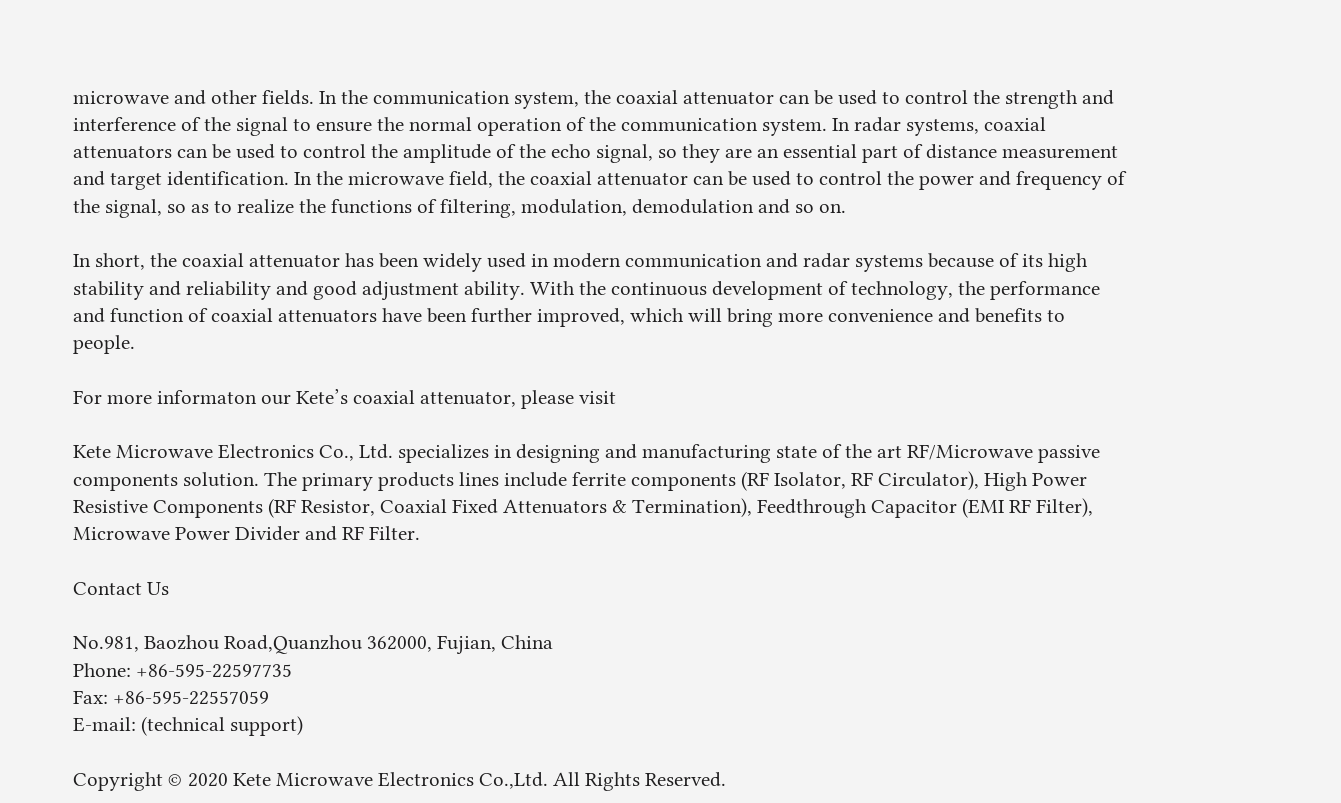microwave and other fields. In the communication system, the coaxial attenuator can be used to control the strength and interference of the signal to ensure the normal operation of the communication system. In radar systems, coaxial attenuators can be used to control the amplitude of the echo signal, so they are an essential part of distance measurement and target identification. In the microwave field, the coaxial attenuator can be used to control the power and frequency of the signal, so as to realize the functions of filtering, modulation, demodulation and so on.

In short, the coaxial attenuator has been widely used in modern communication and radar systems because of its high stability and reliability and good adjustment ability. With the continuous development of technology, the performance and function of coaxial attenuators have been further improved, which will bring more convenience and benefits to people.

For more informaton our Kete’s coaxial attenuator, please visit

Kete Microwave Electronics Co., Ltd. specializes in designing and manufacturing state of the art RF/Microwave passive components solution. The primary products lines include ferrite components (RF Isolator, RF Circulator), High Power Resistive Components (RF Resistor, Coaxial Fixed Attenuators & Termination), Feedthrough Capacitor (EMI RF Filter), Microwave Power Divider and RF Filter.

Contact Us

No.981, Baozhou Road,Quanzhou 362000, Fujian, China
Phone: +86-595-22597735
Fax: +86-595-22557059
E-mail: (technical support)

Copyright © 2020 Kete Microwave Electronics Co.,Ltd. All Rights Reserved.